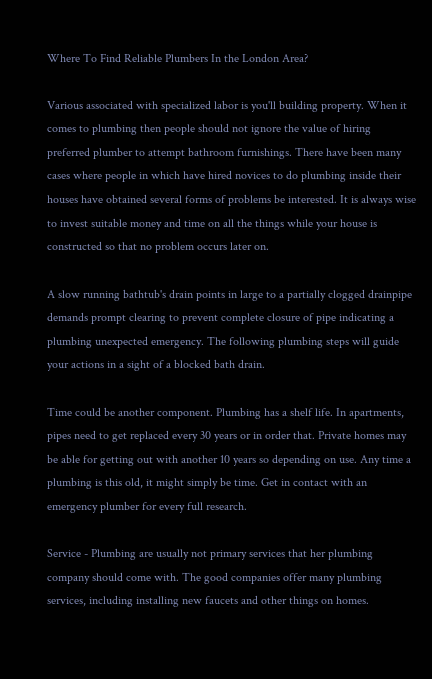Where To Find Reliable Plumbers In the London Area?

Various associated with specialized labor is you'll building property. When it comes to plumbing then people should not ignore the value of hiring preferred plumber to attempt bathroom furnishings. There have been many cases where people in which have hired novices to do plumbing inside their houses have obtained several forms of problems be interested. It is always wise to invest suitable money and time on all the things while your house is constructed so that no problem occurs later on.

A slow running bathtub's drain points in large to a partially clogged drainpipe demands prompt clearing to prevent complete closure of pipe indicating a plumbing unexpected emergency. The following plumbing steps will guide your actions in a sight of a blocked bath drain.

Time could be another component. Plumbing has a shelf life. In apartments, pipes need to get replaced every 30 years or in order that. Private homes may be able for getting out with another 10 years so depending on use. Any time a plumbing is this old, it might simply be time. Get in contact with an emergency plumber for every full research.

Service - Plumbing are usually not primary services that her plumbing company should come with. The good companies offer many plumbing services, including installing new faucets and other things on homes.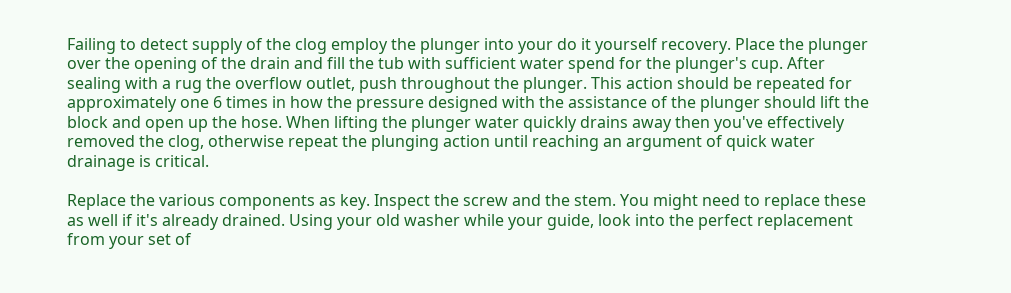Failing to detect supply of the clog employ the plunger into your do it yourself recovery. Place the plunger over the opening of the drain and fill the tub with sufficient water spend for the plunger's cup. After sealing with a rug the overflow outlet, push throughout the plunger. This action should be repeated for approximately one 6 times in how the pressure designed with the assistance of the plunger should lift the block and open up the hose. When lifting the plunger water quickly drains away then you've effectively removed the clog, otherwise repeat the plunging action until reaching an argument of quick water drainage is critical.

Replace the various components as key. Inspect the screw and the stem. You might need to replace these as well if it's already drained. Using your old washer while your guide, look into the perfect replacement from your set of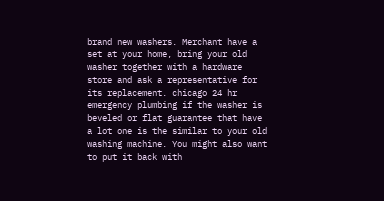brand new washers. Merchant have a set at your home, bring your old washer together with a hardware store and ask a representative for its replacement. chicago 24 hr emergency plumbing if the washer is beveled or flat guarantee that have a lot one is the similar to your old washing machine. You might also want to put it back with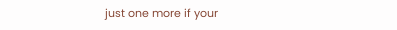just one more if your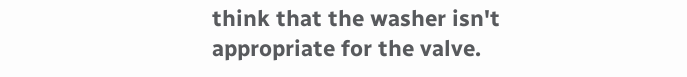think that the washer isn't appropriate for the valve.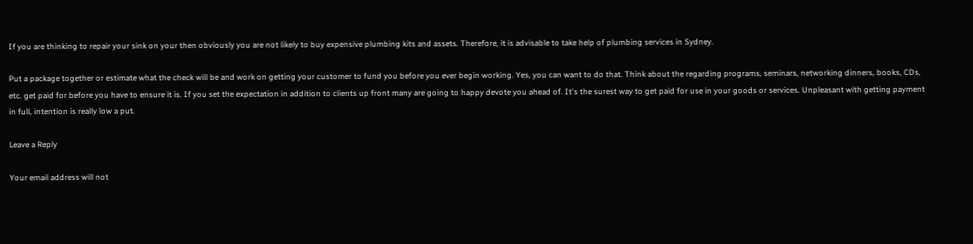If you are thinking to repair your sink on your then obviously you are not likely to buy expensive plumbing kits and assets. Therefore, it is advisable to take help of plumbing services in Sydney.

Put a package together or estimate what the check will be and work on getting your customer to fund you before you ever begin working. Yes, you can want to do that. Think about the regarding programs, seminars, networking dinners, books, CDs, etc. get paid for before you have to ensure it is. If you set the expectation in addition to clients up front many are going to happy devote you ahead of. It's the surest way to get paid for use in your goods or services. Unpleasant with getting payment in full, intention is really low a put.

Leave a Reply

Your email address will not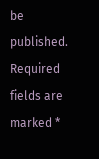be published. Required fields are marked *